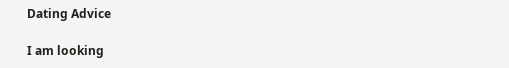Dating Advice

I am looking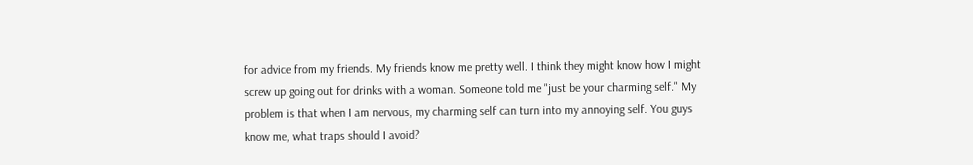for advice from my friends. My friends know me pretty well. I think they might know how I might screw up going out for drinks with a woman. Someone told me "just be your charming self." My problem is that when I am nervous, my charming self can turn into my annoying self. You guys know me, what traps should I avoid?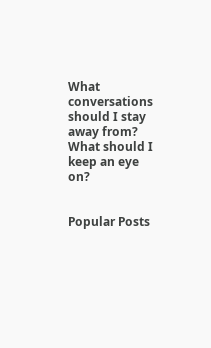What conversations should I stay away from? What should I keep an eye on?


Popular Posts